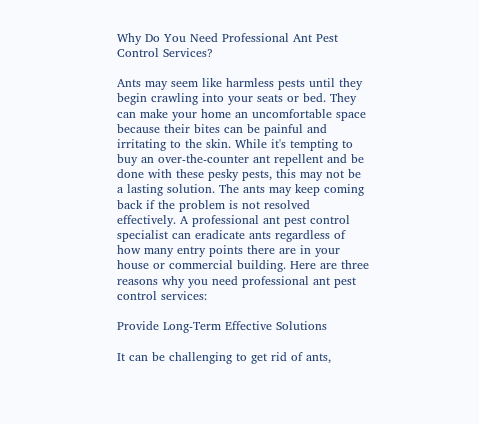Why Do You Need Professional Ant Pest Control Services?

Ants may seem like harmless pests until they begin crawling into your seats or bed. They can make your home an uncomfortable space because their bites can be painful and irritating to the skin. While it's tempting to buy an over-the-counter ant repellent and be done with these pesky pests, this may not be a lasting solution. The ants may keep coming back if the problem is not resolved effectively. A professional ant pest control specialist can eradicate ants regardless of how many entry points there are in your house or commercial building. Here are three reasons why you need professional ant pest control services:

Provide Long-Term Effective Solutions

It can be challenging to get rid of ants,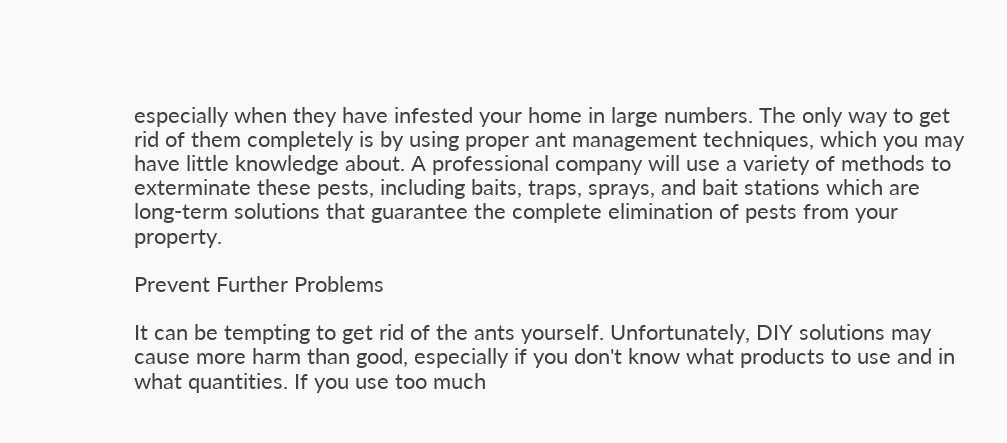especially when they have infested your home in large numbers. The only way to get rid of them completely is by using proper ant management techniques, which you may have little knowledge about. A professional company will use a variety of methods to exterminate these pests, including baits, traps, sprays, and bait stations which are long-term solutions that guarantee the complete elimination of pests from your property.

Prevent Further Problems

It can be tempting to get rid of the ants yourself. Unfortunately, DIY solutions may cause more harm than good, especially if you don't know what products to use and in what quantities. If you use too much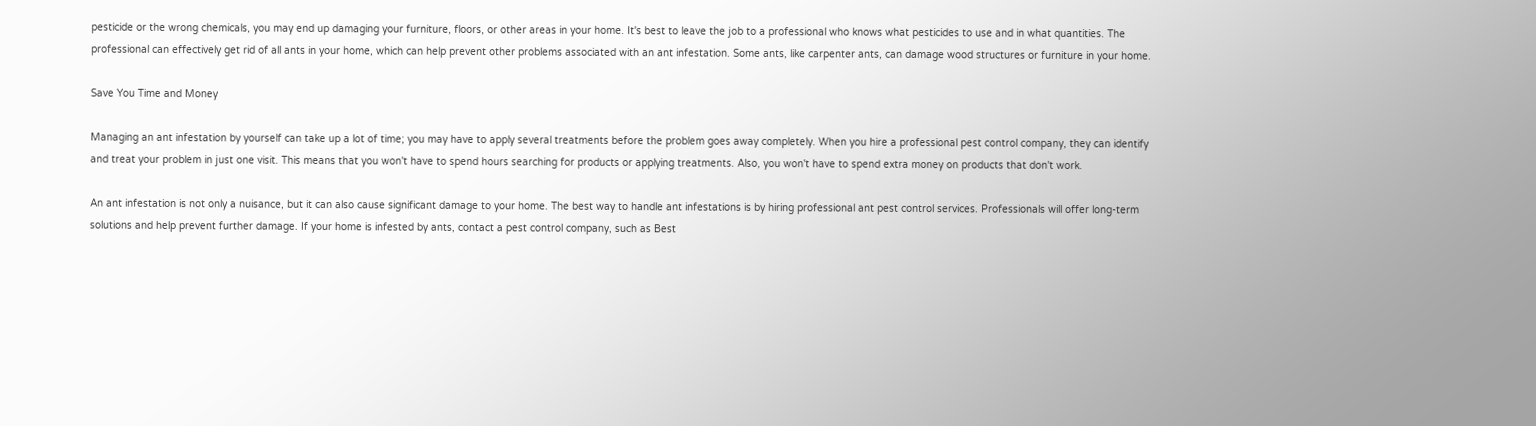pesticide or the wrong chemicals, you may end up damaging your furniture, floors, or other areas in your home. It's best to leave the job to a professional who knows what pesticides to use and in what quantities. The professional can effectively get rid of all ants in your home, which can help prevent other problems associated with an ant infestation. Some ants, like carpenter ants, can damage wood structures or furniture in your home.

Save You Time and Money

Managing an ant infestation by yourself can take up a lot of time; you may have to apply several treatments before the problem goes away completely. When you hire a professional pest control company, they can identify and treat your problem in just one visit. This means that you won't have to spend hours searching for products or applying treatments. Also, you won't have to spend extra money on products that don't work.

An ant infestation is not only a nuisance, but it can also cause significant damage to your home. The best way to handle ant infestations is by hiring professional ant pest control services. Professionals will offer long-term solutions and help prevent further damage. If your home is infested by ants, contact a pest control company, such as Best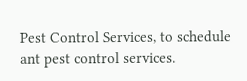Pest Control Services, to schedule ant pest control services.